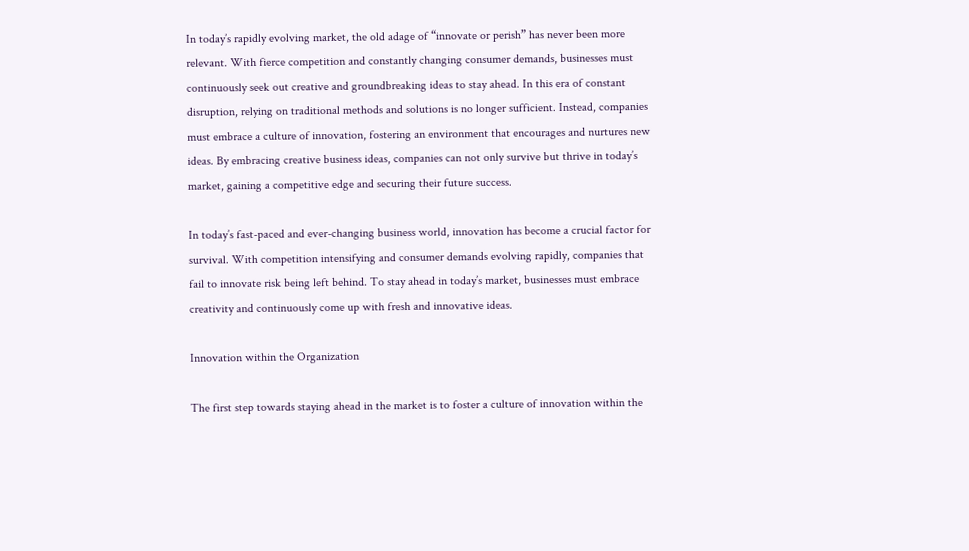In today’s rapidly evolving market, the old adage of “innovate or perish” has never been more relevant. With fierce competition and constantly changing consumer demands, businesses must continuously seek out creative and groundbreaking ideas to stay ahead. In this era of constant disruption, relying on traditional methods and solutions is no longer sufficient. Instead, companies must embrace a culture of innovation, fostering an environment that encourages and nurtures new ideas. By embracing creative business ideas, companies can not only survive but thrive in today’s market, gaining a competitive edge and securing their future success.

In today’s fast-paced and ever-changing business world, innovation has become a crucial factor for survival. With competition intensifying and consumer demands evolving rapidly, companies that fail to innovate risk being left behind. To stay ahead in today’s market, businesses must embrace creativity and continuously come up with fresh and innovative ideas.

Innovation within the Organization

The first step towards staying ahead in the market is to foster a culture of innovation within the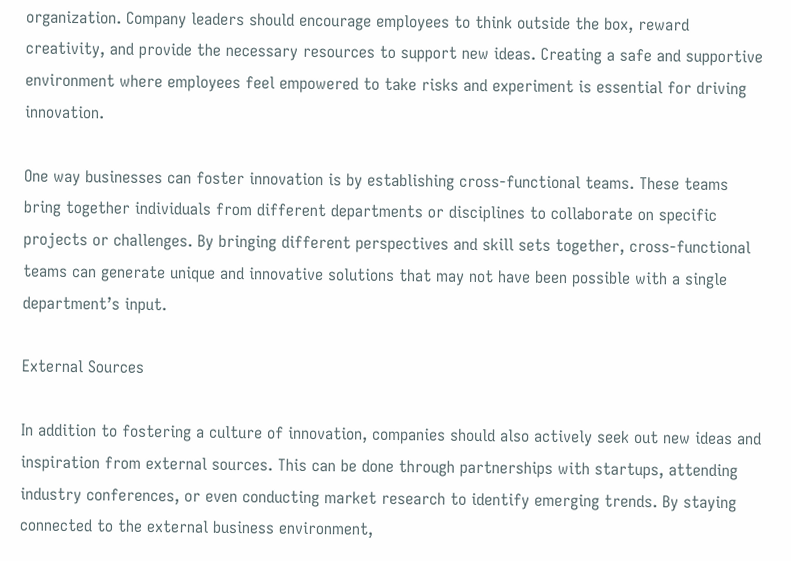organization. Company leaders should encourage employees to think outside the box, reward creativity, and provide the necessary resources to support new ideas. Creating a safe and supportive environment where employees feel empowered to take risks and experiment is essential for driving innovation.

One way businesses can foster innovation is by establishing cross-functional teams. These teams bring together individuals from different departments or disciplines to collaborate on specific projects or challenges. By bringing different perspectives and skill sets together, cross-functional teams can generate unique and innovative solutions that may not have been possible with a single department’s input.

External Sources

In addition to fostering a culture of innovation, companies should also actively seek out new ideas and inspiration from external sources. This can be done through partnerships with startups, attending industry conferences, or even conducting market research to identify emerging trends. By staying connected to the external business environment,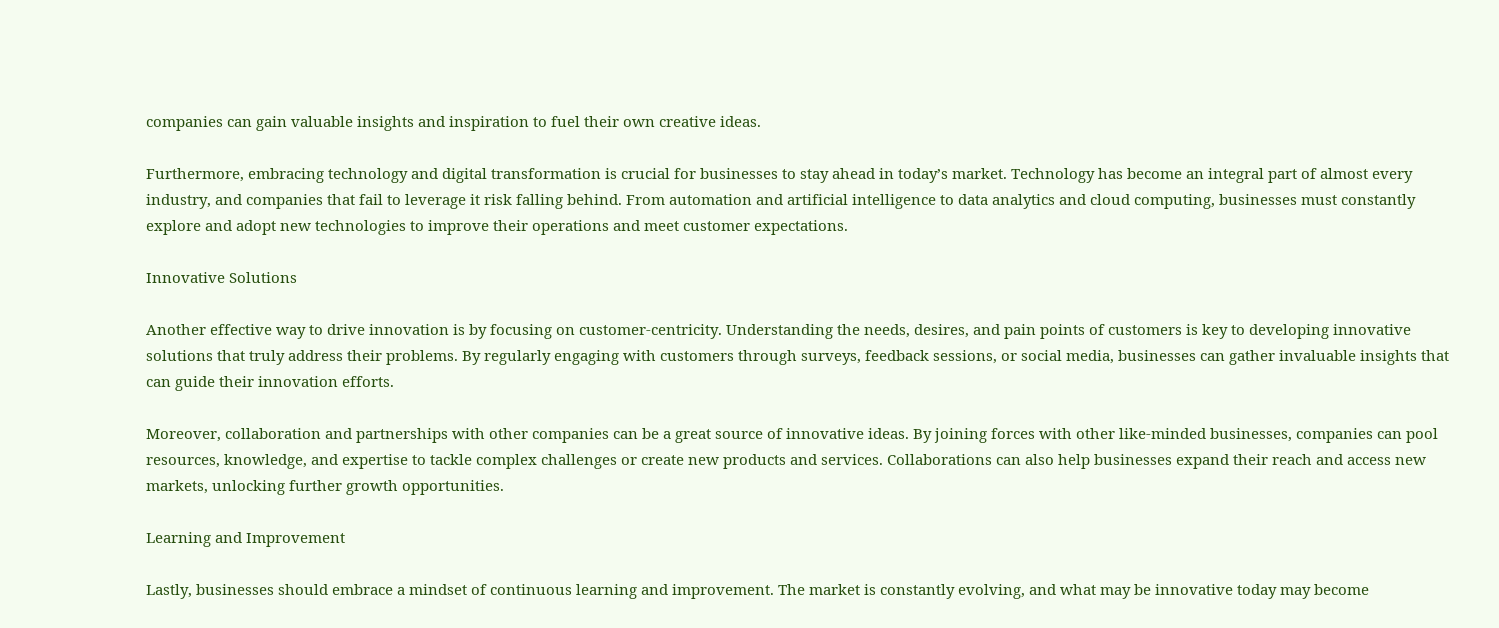companies can gain valuable insights and inspiration to fuel their own creative ideas.

Furthermore, embracing technology and digital transformation is crucial for businesses to stay ahead in today’s market. Technology has become an integral part of almost every industry, and companies that fail to leverage it risk falling behind. From automation and artificial intelligence to data analytics and cloud computing, businesses must constantly explore and adopt new technologies to improve their operations and meet customer expectations.

Innovative Solutions

Another effective way to drive innovation is by focusing on customer-centricity. Understanding the needs, desires, and pain points of customers is key to developing innovative solutions that truly address their problems. By regularly engaging with customers through surveys, feedback sessions, or social media, businesses can gather invaluable insights that can guide their innovation efforts.

Moreover, collaboration and partnerships with other companies can be a great source of innovative ideas. By joining forces with other like-minded businesses, companies can pool resources, knowledge, and expertise to tackle complex challenges or create new products and services. Collaborations can also help businesses expand their reach and access new markets, unlocking further growth opportunities.

Learning and Improvement

Lastly, businesses should embrace a mindset of continuous learning and improvement. The market is constantly evolving, and what may be innovative today may become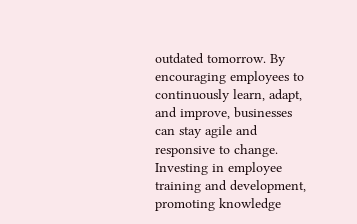outdated tomorrow. By encouraging employees to continuously learn, adapt, and improve, businesses can stay agile and responsive to change. Investing in employee training and development, promoting knowledge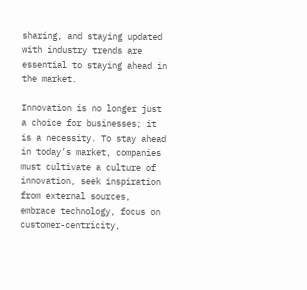sharing, and staying updated with industry trends are essential to staying ahead in the market.

Innovation is no longer just a choice for businesses; it is a necessity. To stay ahead in today’s market, companies must cultivate a culture of innovation, seek inspiration from external sources, embrace technology, focus on customer-centricity,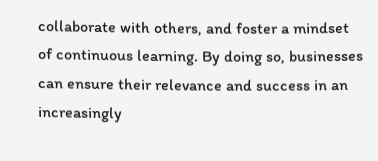collaborate with others, and foster a mindset of continuous learning. By doing so, businesses can ensure their relevance and success in an increasingly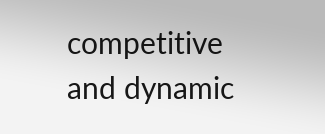competitive and dynamic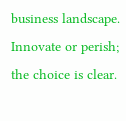business landscape. Innovate or perish; the choice is clear.